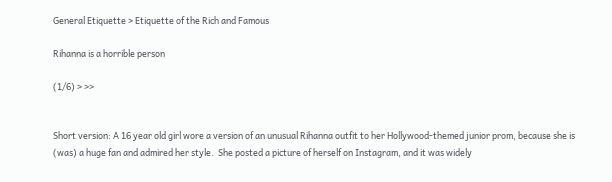General Etiquette > Etiquette of the Rich and Famous

Rihanna is a horrible person

(1/6) > >>


Short version: A 16 year old girl wore a version of an unusual Rihanna outfit to her Hollywood-themed junior prom, because she is (was) a huge fan and admired her style.  She posted a picture of herself on Instagram, and it was widely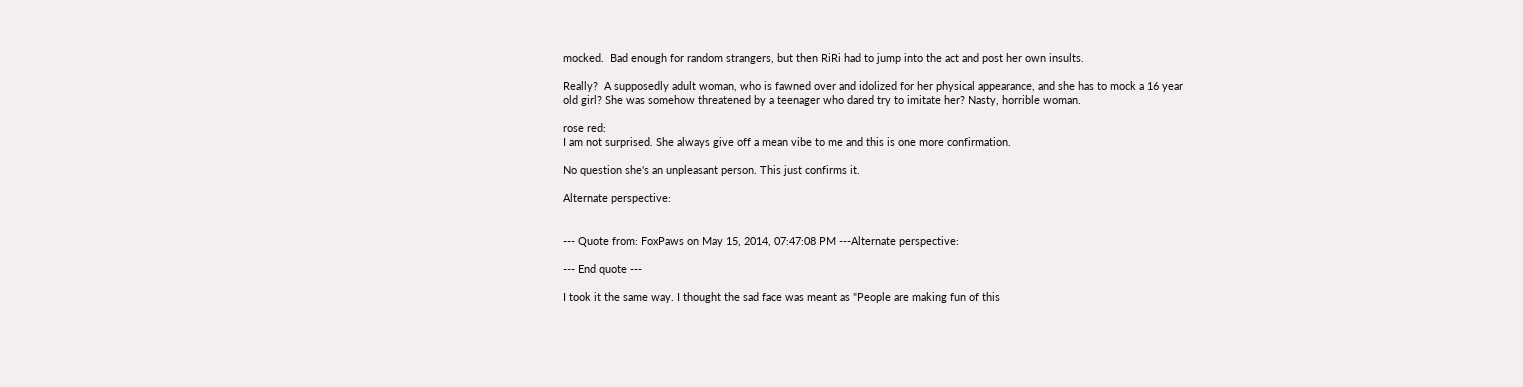mocked.  Bad enough for random strangers, but then RiRi had to jump into the act and post her own insults.

Really?  A supposedly adult woman, who is fawned over and idolized for her physical appearance, and she has to mock a 16 year old girl? She was somehow threatened by a teenager who dared try to imitate her? Nasty, horrible woman.

rose red:
I am not surprised. She always give off a mean vibe to me and this is one more confirmation.

No question she's an unpleasant person. This just confirms it.

Alternate perspective:


--- Quote from: FoxPaws on May 15, 2014, 07:47:08 PM ---Alternate perspective:

--- End quote ---

I took it the same way. I thought the sad face was meant as "People are making fun of this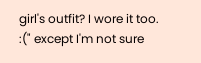girl's outfit? I wore it too.  :(" except I'm not sure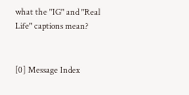what the "IG" and "Real Life" captions mean?


[0] Message Index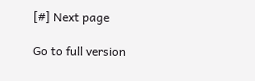[#] Next page

Go to full version